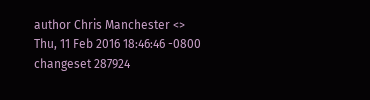author Chris Manchester <>
Thu, 11 Feb 2016 18:46:46 -0800
changeset 287924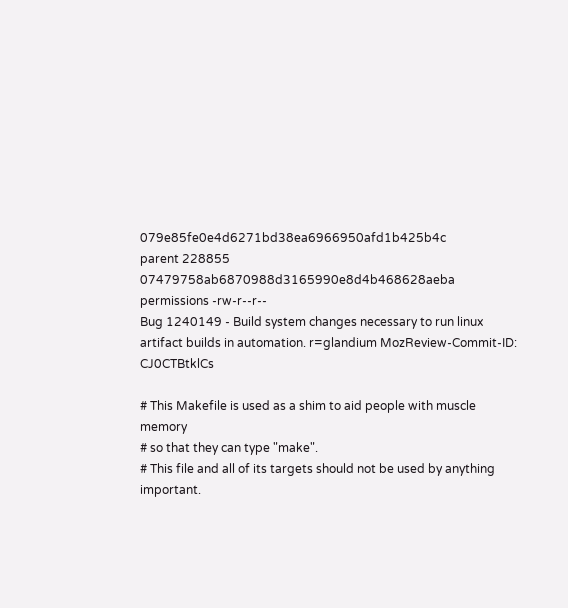079e85fe0e4d6271bd38ea6966950afd1b425b4c
parent 228855 07479758ab6870988d3165990e8d4b468628aeba
permissions -rw-r--r--
Bug 1240149 - Build system changes necessary to run linux artifact builds in automation. r=glandium MozReview-Commit-ID: CJ0CTBtklCs

# This Makefile is used as a shim to aid people with muscle memory
# so that they can type "make".
# This file and all of its targets should not be used by anything important.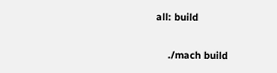all: build

    ./mach build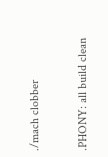./mach clobber

.PHONY: all build clean